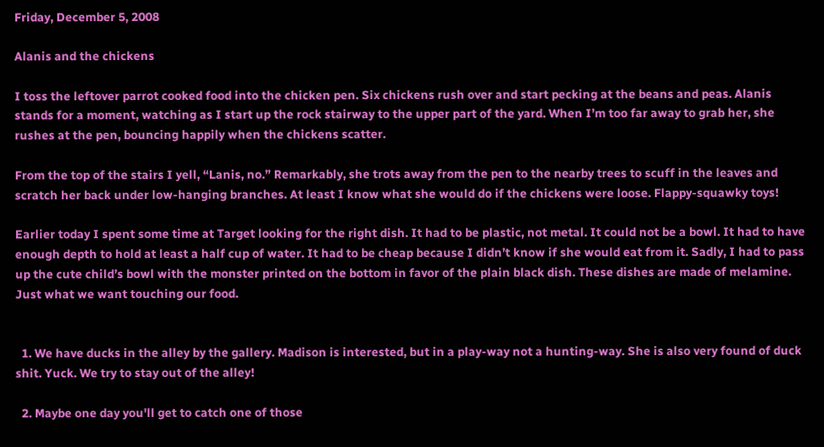Friday, December 5, 2008

Alanis and the chickens

I toss the leftover parrot cooked food into the chicken pen. Six chickens rush over and start pecking at the beans and peas. Alanis stands for a moment, watching as I start up the rock stairway to the upper part of the yard. When I’m too far away to grab her, she rushes at the pen, bouncing happily when the chickens scatter.

From the top of the stairs I yell, “Lanis, no.” Remarkably, she trots away from the pen to the nearby trees to scuff in the leaves and scratch her back under low-hanging branches. At least I know what she would do if the chickens were loose. Flappy-squawky toys!

Earlier today I spent some time at Target looking for the right dish. It had to be plastic, not metal. It could not be a bowl. It had to have enough depth to hold at least a half cup of water. It had to be cheap because I didn’t know if she would eat from it. Sadly, I had to pass up the cute child’s bowl with the monster printed on the bottom in favor of the plain black dish. These dishes are made of melamine. Just what we want touching our food.


  1. We have ducks in the alley by the gallery. Madison is interested, but in a play-way not a hunting-way. She is also very found of duck shit. Yuck. We try to stay out of the alley!

  2. Maybe one day you'll get to catch one of those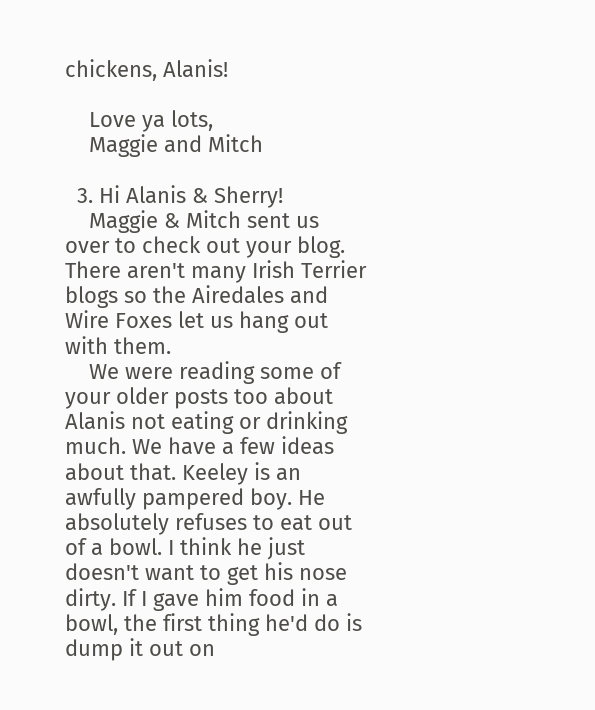chickens, Alanis!

    Love ya lots,
    Maggie and Mitch

  3. Hi Alanis & Sherry!
    Maggie & Mitch sent us over to check out your blog. There aren't many Irish Terrier blogs so the Airedales and Wire Foxes let us hang out with them.
    We were reading some of your older posts too about Alanis not eating or drinking much. We have a few ideas about that. Keeley is an awfully pampered boy. He absolutely refuses to eat out of a bowl. I think he just doesn't want to get his nose dirty. If I gave him food in a bowl, the first thing he'd do is dump it out on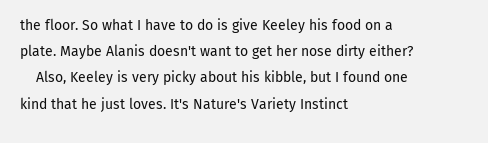the floor. So what I have to do is give Keeley his food on a plate. Maybe Alanis doesn't want to get her nose dirty either?
    Also, Keeley is very picky about his kibble, but I found one kind that he just loves. It's Nature's Variety Instinct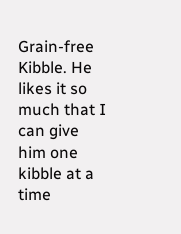Grain-free Kibble. He likes it so much that I can give him one kibble at a time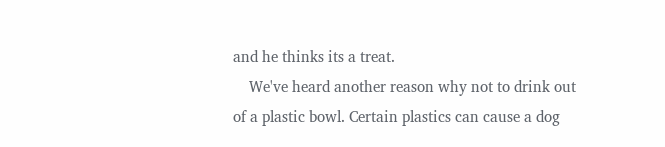and he thinks its a treat.
    We've heard another reason why not to drink out of a plastic bowl. Certain plastics can cause a dog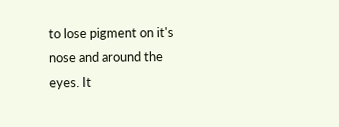to lose pigment on it's nose and around the eyes. It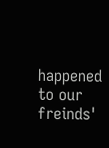happened to our freinds'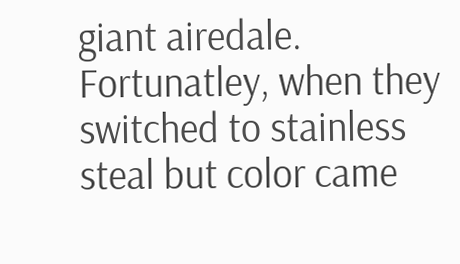giant airedale. Fortunatley, when they switched to stainless steal but color came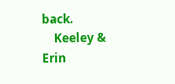back.
    Keeley & Erin